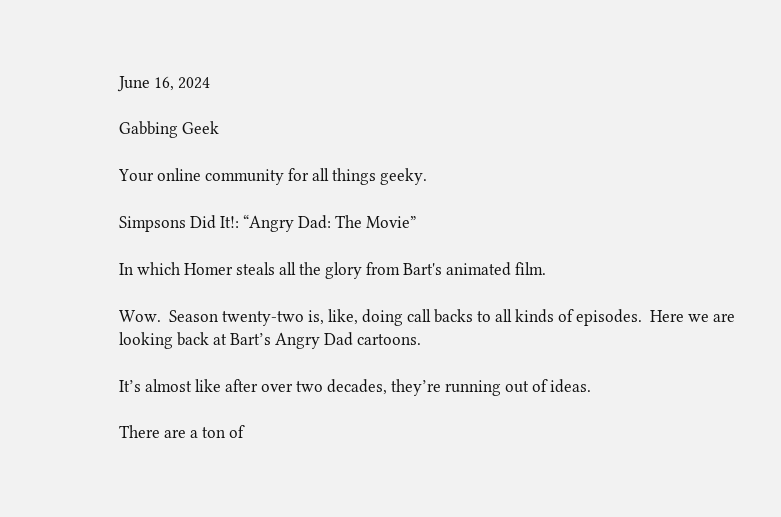June 16, 2024

Gabbing Geek

Your online community for all things geeky.

Simpsons Did It!: “Angry Dad: The Movie”

In which Homer steals all the glory from Bart's animated film.

Wow.  Season twenty-two is, like, doing call backs to all kinds of episodes.  Here we are looking back at Bart’s Angry Dad cartoons.

It’s almost like after over two decades, they’re running out of ideas.

There are a ton of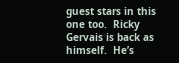guest stars in this one too.  Ricky Gervais is back as himself.  He’s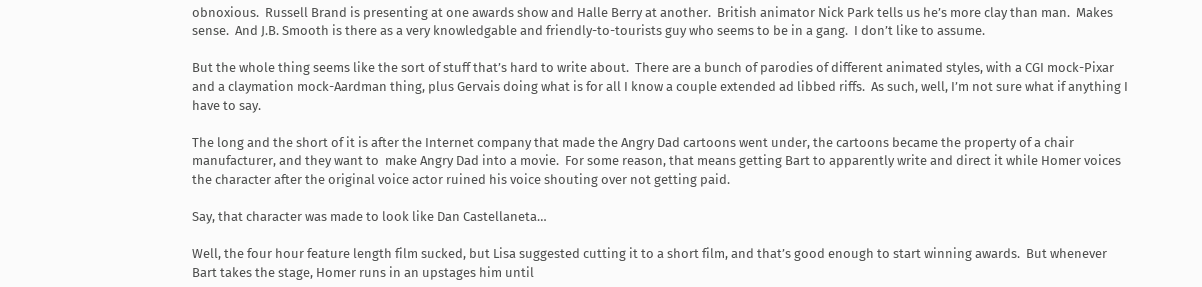obnoxious.  Russell Brand is presenting at one awards show and Halle Berry at another.  British animator Nick Park tells us he’s more clay than man.  Makes sense.  And J.B. Smooth is there as a very knowledgable and friendly-to-tourists guy who seems to be in a gang.  I don’t like to assume.

But the whole thing seems like the sort of stuff that’s hard to write about.  There are a bunch of parodies of different animated styles, with a CGI mock-Pixar and a claymation mock-Aardman thing, plus Gervais doing what is for all I know a couple extended ad libbed riffs.  As such, well, I’m not sure what if anything I have to say.

The long and the short of it is after the Internet company that made the Angry Dad cartoons went under, the cartoons became the property of a chair manufacturer, and they want to  make Angry Dad into a movie.  For some reason, that means getting Bart to apparently write and direct it while Homer voices the character after the original voice actor ruined his voice shouting over not getting paid.

Say, that character was made to look like Dan Castellaneta…

Well, the four hour feature length film sucked, but Lisa suggested cutting it to a short film, and that’s good enough to start winning awards.  But whenever Bart takes the stage, Homer runs in an upstages him until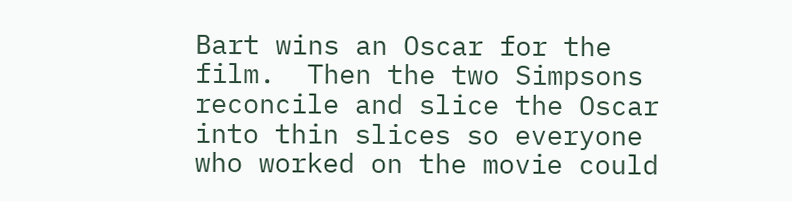Bart wins an Oscar for the film.  Then the two Simpsons reconcile and slice the Oscar into thin slices so everyone who worked on the movie could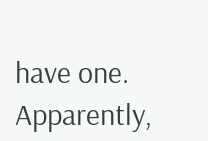have one.  Apparently,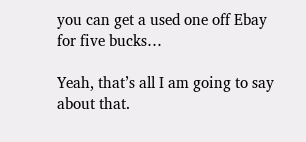you can get a used one off Ebay for five bucks…

Yeah, that’s all I am going to say about that.